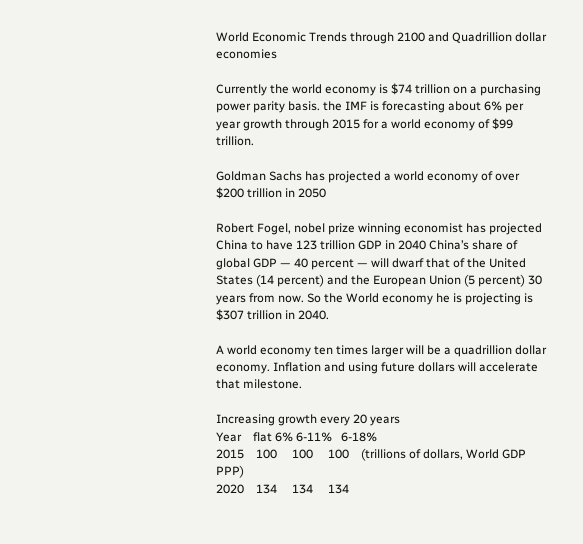World Economic Trends through 2100 and Quadrillion dollar economies

Currently the world economy is $74 trillion on a purchasing power parity basis. the IMF is forecasting about 6% per year growth through 2015 for a world economy of $99 trillion.

Goldman Sachs has projected a world economy of over $200 trillion in 2050

Robert Fogel, nobel prize winning economist has projected China to have 123 trillion GDP in 2040 China’s share of global GDP — 40 percent — will dwarf that of the United States (14 percent) and the European Union (5 percent) 30 years from now. So the World economy he is projecting is $307 trillion in 2040.

A world economy ten times larger will be a quadrillion dollar economy. Inflation and using future dollars will accelerate that milestone.

Increasing growth every 20 years
Year    flat 6% 6-11%   6-18%
2015    100     100     100    (trillions of dollars, World GDP PPP)
2020    134     134     134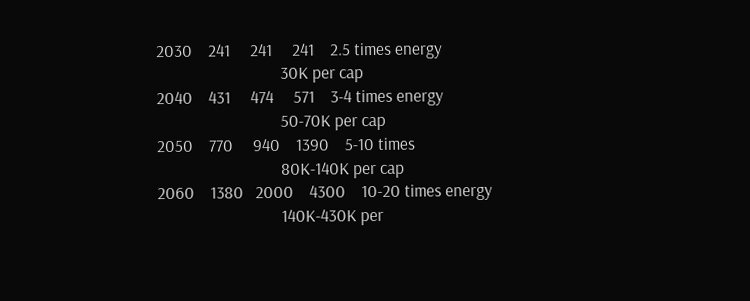2030    241     241     241    2.5 times energy
                               30K per cap
2040    431     474     571    3-4 times energy
                               50-70K per cap
2050    770     940    1390    5-10 times
                               80K-140K per cap
2060    1380   2000    4300    10-20 times energy
                               140K-430K per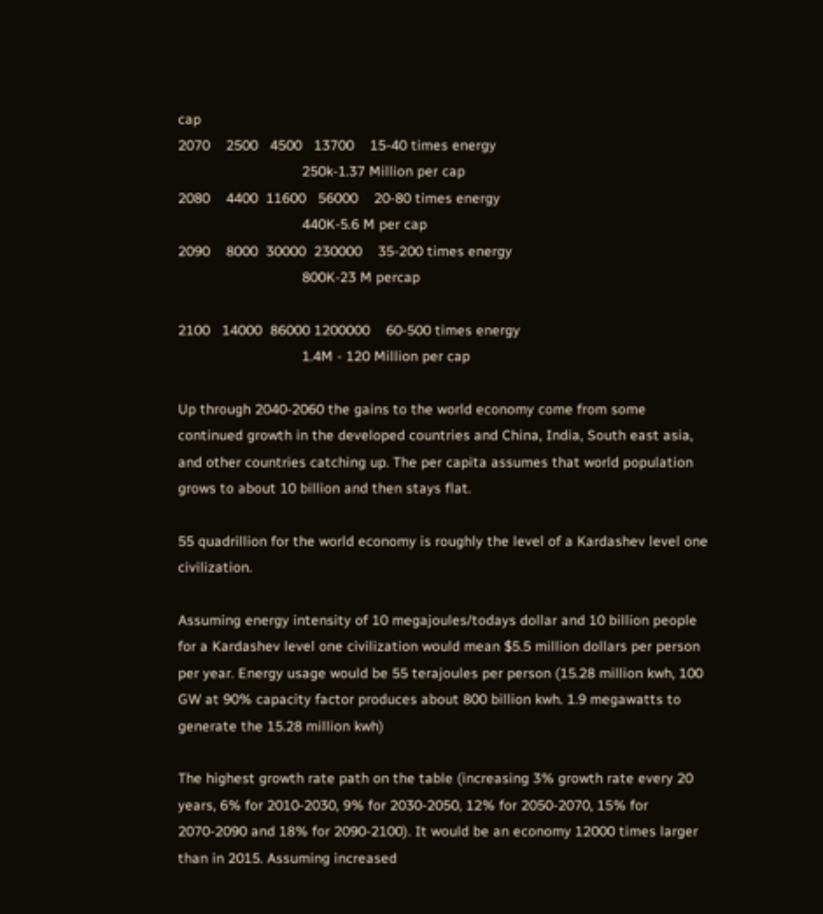cap
2070    2500   4500   13700    15-40 times energy
                               250k-1.37 Million per cap
2080    4400  11600   56000    20-80 times energy
                               440K-5.6 M per cap
2090    8000  30000  230000    35-200 times energy
                               800K-23 M percap

2100   14000  86000 1200000    60-500 times energy
                               1.4M - 120 Million per cap

Up through 2040-2060 the gains to the world economy come from some continued growth in the developed countries and China, India, South east asia, and other countries catching up. The per capita assumes that world population grows to about 10 billion and then stays flat.

55 quadrillion for the world economy is roughly the level of a Kardashev level one civilization.

Assuming energy intensity of 10 megajoules/todays dollar and 10 billion people for a Kardashev level one civilization would mean $5.5 million dollars per person per year. Energy usage would be 55 terajoules per person (15.28 million kwh, 100 GW at 90% capacity factor produces about 800 billion kwh. 1.9 megawatts to generate the 15.28 million kwh)

The highest growth rate path on the table (increasing 3% growth rate every 20 years, 6% for 2010-2030, 9% for 2030-2050, 12% for 2050-2070, 15% for 2070-2090 and 18% for 2090-2100). It would be an economy 12000 times larger than in 2015. Assuming increased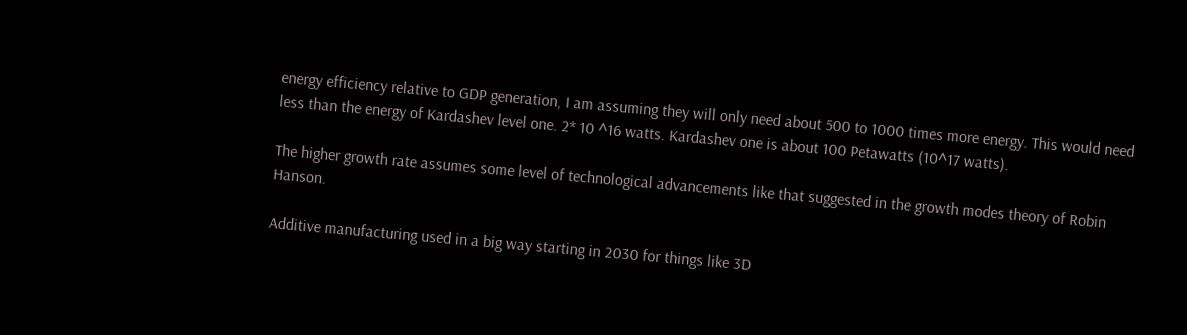energy efficiency relative to GDP generation, I am assuming they will only need about 500 to 1000 times more energy. This would need less than the energy of Kardashev level one. 2* 10 ^16 watts. Kardashev one is about 100 Petawatts (10^17 watts).

The higher growth rate assumes some level of technological advancements like that suggested in the growth modes theory of Robin Hanson.

Additive manufacturing used in a big way starting in 2030 for things like 3D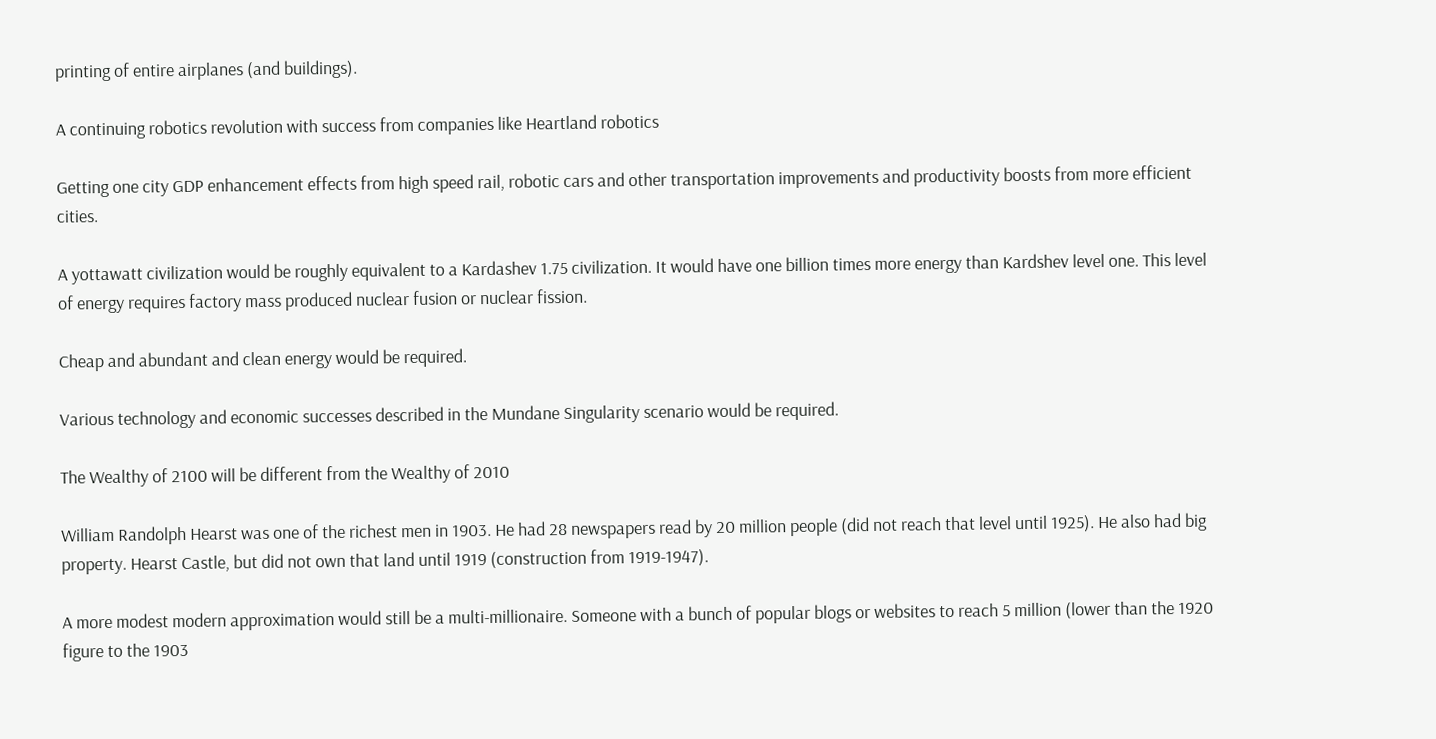printing of entire airplanes (and buildings).

A continuing robotics revolution with success from companies like Heartland robotics

Getting one city GDP enhancement effects from high speed rail, robotic cars and other transportation improvements and productivity boosts from more efficient cities.

A yottawatt civilization would be roughly equivalent to a Kardashev 1.75 civilization. It would have one billion times more energy than Kardshev level one. This level of energy requires factory mass produced nuclear fusion or nuclear fission.

Cheap and abundant and clean energy would be required.

Various technology and economic successes described in the Mundane Singularity scenario would be required.

The Wealthy of 2100 will be different from the Wealthy of 2010

William Randolph Hearst was one of the richest men in 1903. He had 28 newspapers read by 20 million people (did not reach that level until 1925). He also had big property. Hearst Castle, but did not own that land until 1919 (construction from 1919-1947).

A more modest modern approximation would still be a multi-millionaire. Someone with a bunch of popular blogs or websites to reach 5 million (lower than the 1920 figure to the 1903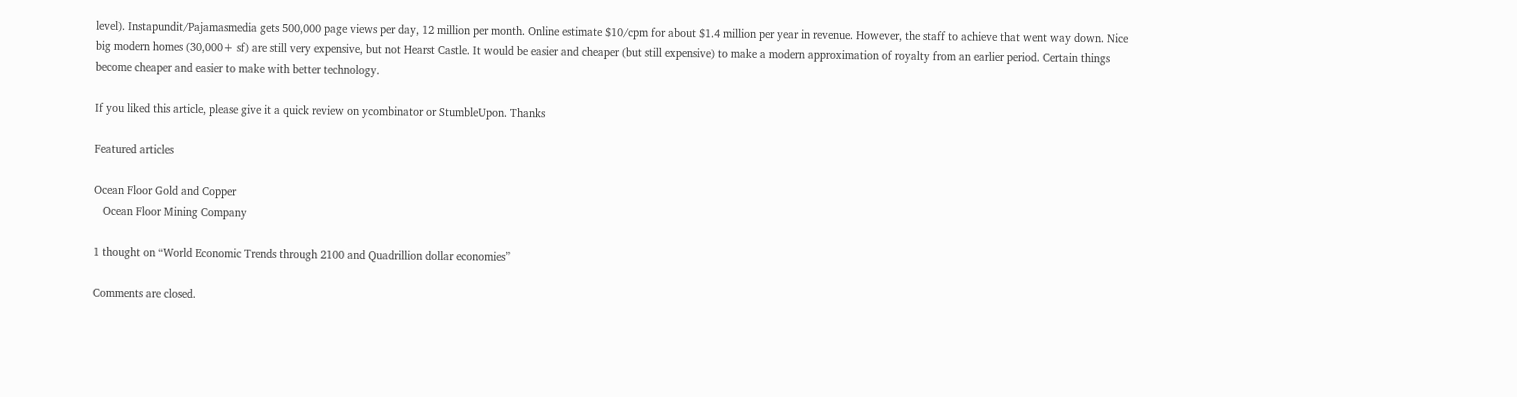level). Instapundit/Pajamasmedia gets 500,000 page views per day, 12 million per month. Online estimate $10/cpm for about $1.4 million per year in revenue. However, the staff to achieve that went way down. Nice big modern homes (30,000+ sf) are still very expensive, but not Hearst Castle. It would be easier and cheaper (but still expensive) to make a modern approximation of royalty from an earlier period. Certain things become cheaper and easier to make with better technology.

If you liked this article, please give it a quick review on ycombinator or StumbleUpon. Thanks

Featured articles

Ocean Floor Gold and Copper
   Ocean Floor Mining Company

1 thought on “World Economic Trends through 2100 and Quadrillion dollar economies”

Comments are closed.